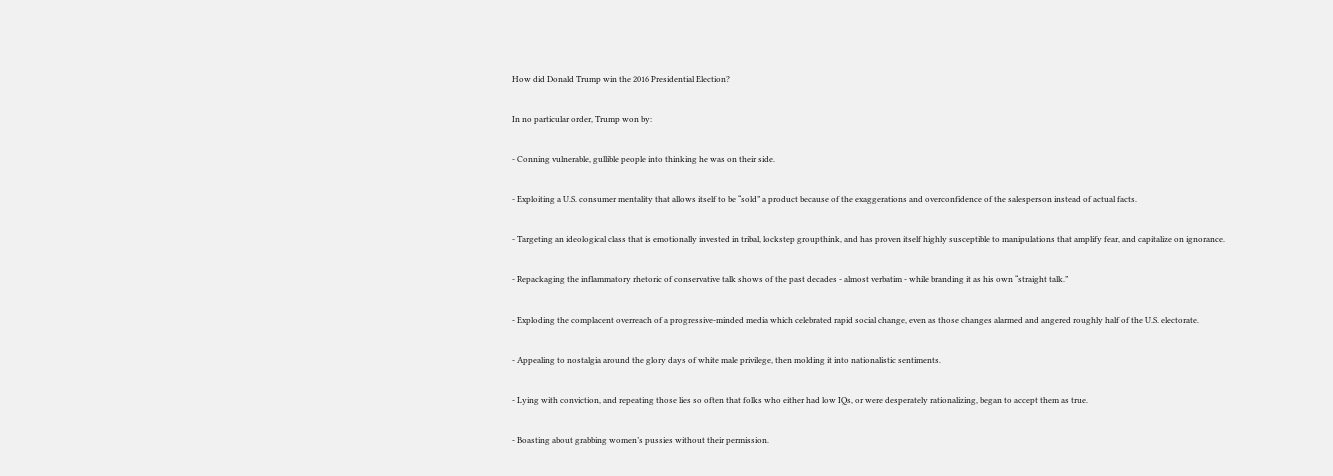How did Donald Trump win the 2016 Presidential Election?

In no particular order, Trump won by:

- Conning vulnerable, gullible people into thinking he was on their side.

- Exploiting a U.S. consumer mentality that allows itself to be “sold” a product because of the exaggerations and overconfidence of the salesperson instead of actual facts.

- Targeting an ideological class that is emotionally invested in tribal, lockstep groupthink, and has proven itself highly susceptible to manipulations that amplify fear, and capitalize on ignorance.

- Repackaging the inflammatory rhetoric of conservative talk shows of the past decades - almost verbatim - while branding it as his own “straight talk.”

- Exploding the complacent overreach of a progressive-minded media which celebrated rapid social change, even as those changes alarmed and angered roughly half of the U.S. electorate.

- Appealing to nostalgia around the glory days of white male privilege, then molding it into nationalistic sentiments.

- Lying with conviction, and repeating those lies so often that folks who either had low IQs, or were desperately rationalizing, began to accept them as true.

- Boasting about grabbing women’s pussies without their permission.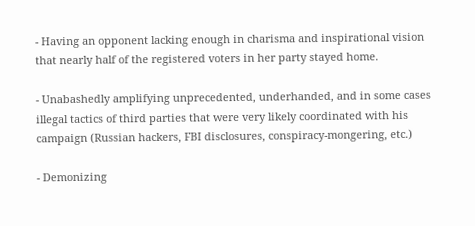- Having an opponent lacking enough in charisma and inspirational vision that nearly half of the registered voters in her party stayed home.

- Unabashedly amplifying unprecedented, underhanded, and in some cases illegal tactics of third parties that were very likely coordinated with his campaign (Russian hackers, FBI disclosures, conspiracy-mongering, etc.)

- Demonizing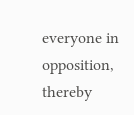everyone in opposition, thereby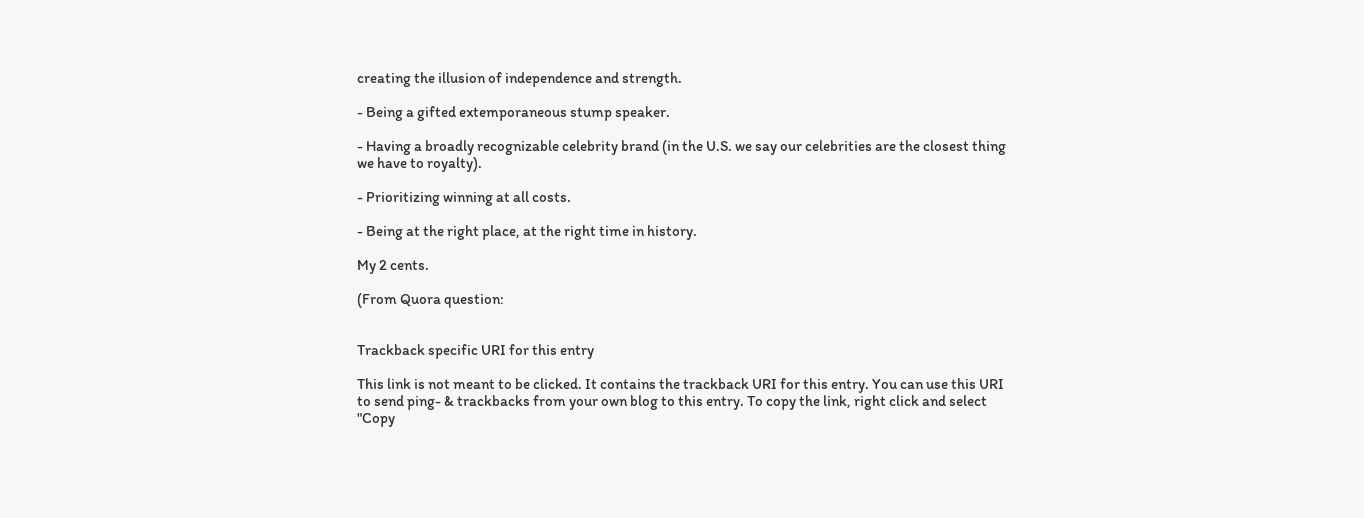creating the illusion of independence and strength.

- Being a gifted extemporaneous stump speaker.

- Having a broadly recognizable celebrity brand (in the U.S. we say our celebrities are the closest thing we have to royalty).

- Prioritizing winning at all costs.

- Being at the right place, at the right time in history.

My 2 cents.

(From Quora question:


Trackback specific URI for this entry

This link is not meant to be clicked. It contains the trackback URI for this entry. You can use this URI to send ping- & trackbacks from your own blog to this entry. To copy the link, right click and select "Copy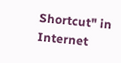Shortcut" in Internet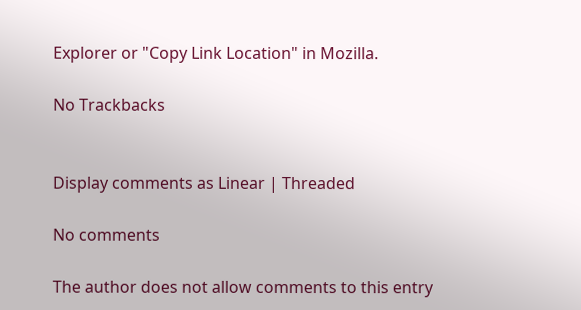Explorer or "Copy Link Location" in Mozilla.

No Trackbacks


Display comments as Linear | Threaded

No comments

The author does not allow comments to this entry